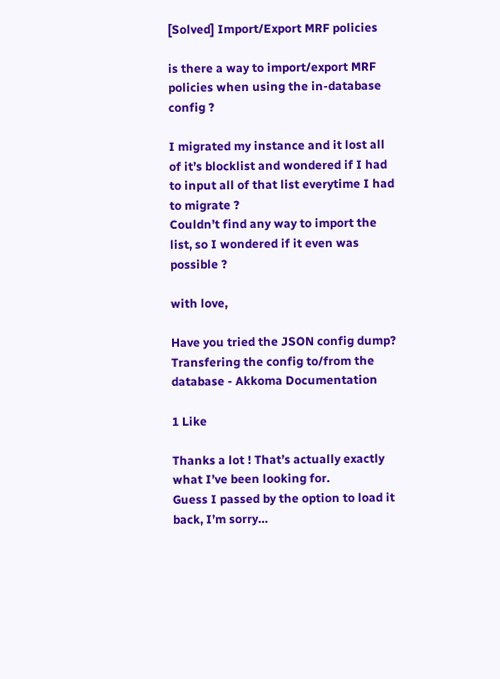[Solved] Import/Export MRF policies

is there a way to import/export MRF policies when using the in-database config ?

I migrated my instance and it lost all of it’s blocklist and wondered if I had to input all of that list everytime I had to migrate ?
Couldn’t find any way to import the list, so I wondered if it even was possible ?

with love,

Have you tried the JSON config dump? Transfering the config to/from the database - Akkoma Documentation

1 Like

Thanks a lot ! That’s actually exactly what I’ve been looking for.
Guess I passed by the option to load it back, I’m sorry…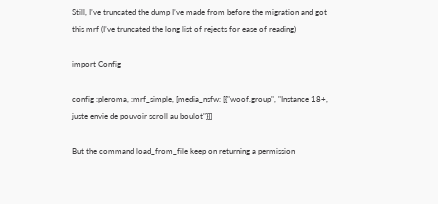Still, I’ve truncated the dump I’ve made from before the migration and got this mrf (I’ve truncated the long list of rejects for ease of reading)

import Config

config :pleroma, :mrf_simple, [media_nsfw: [{"woof.group", "Instance 18+, juste envie de pouvoir scroll au boulot"}]]

But the command load_from_file keep on returning a permission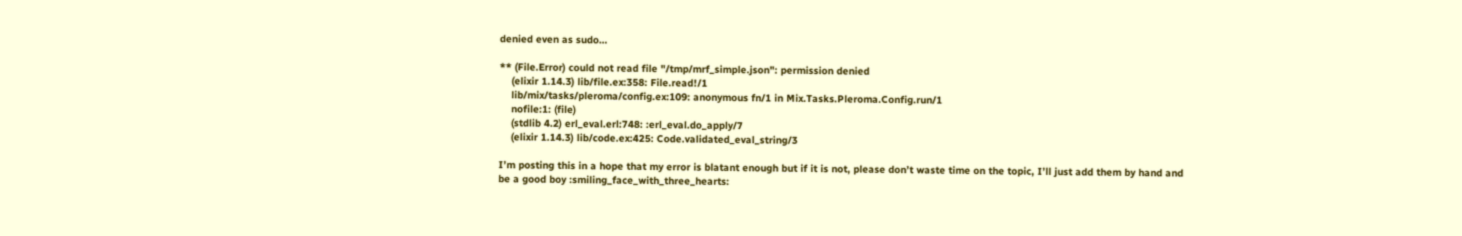denied even as sudo…

** (File.Error) could not read file "/tmp/mrf_simple.json": permission denied
    (elixir 1.14.3) lib/file.ex:358: File.read!/1
    lib/mix/tasks/pleroma/config.ex:109: anonymous fn/1 in Mix.Tasks.Pleroma.Config.run/1
    nofile:1: (file)
    (stdlib 4.2) erl_eval.erl:748: :erl_eval.do_apply/7
    (elixir 1.14.3) lib/code.ex:425: Code.validated_eval_string/3

I’m posting this in a hope that my error is blatant enough but if it is not, please don’t waste time on the topic, I’ll just add them by hand and be a good boy :smiling_face_with_three_hearts: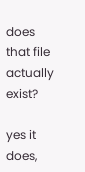does that file actually exist?

yes it does,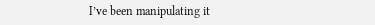I’ve been manipulating it